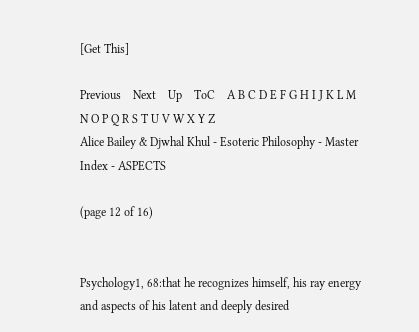[Get This]

Previous    Next    Up    ToC    A B C D E F G H I J K L M N O P Q R S T U V W X Y Z
Alice Bailey & Djwhal Khul - Esoteric Philosophy - Master Index - ASPECTS

(page 12 of 16)


Psychology1, 68:that he recognizes himself, his ray energy and aspects of his latent and deeply desired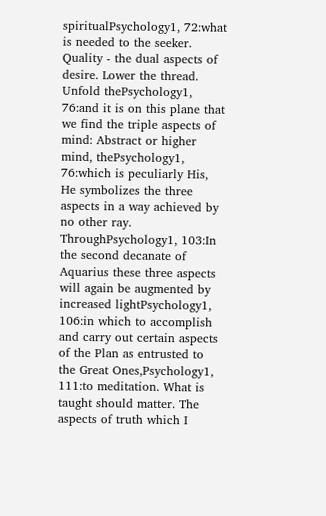spiritualPsychology1, 72:what is needed to the seeker. Quality - the dual aspects of desire. Lower the thread. Unfold thePsychology1, 76:and it is on this plane that we find the triple aspects of mind: Abstract or higher mind, thePsychology1, 76:which is peculiarly His, He symbolizes the three aspects in a way achieved by no other ray. ThroughPsychology1, 103:In the second decanate of Aquarius these three aspects will again be augmented by increased lightPsychology1, 106:in which to accomplish and carry out certain aspects of the Plan as entrusted to the Great Ones,Psychology1, 111:to meditation. What is taught should matter. The aspects of truth which I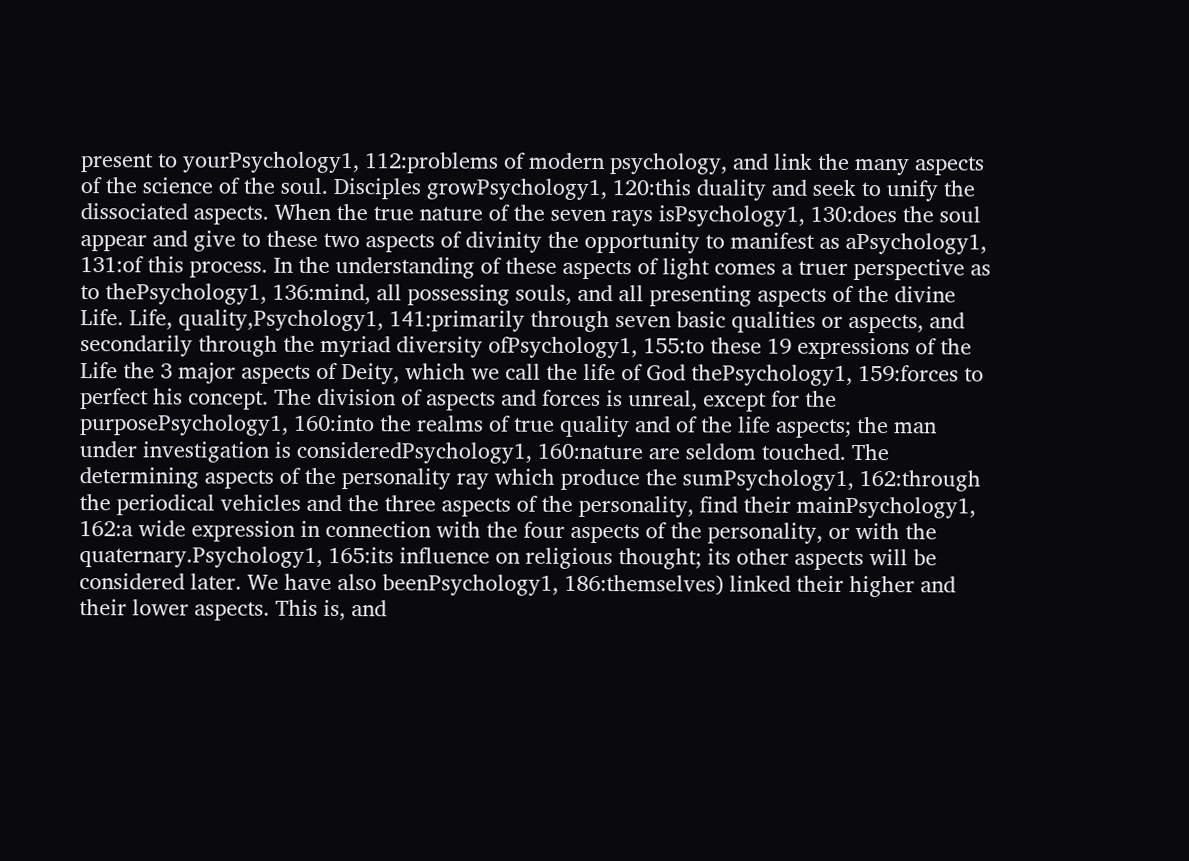present to yourPsychology1, 112:problems of modern psychology, and link the many aspects of the science of the soul. Disciples growPsychology1, 120:this duality and seek to unify the dissociated aspects. When the true nature of the seven rays isPsychology1, 130:does the soul appear and give to these two aspects of divinity the opportunity to manifest as aPsychology1, 131:of this process. In the understanding of these aspects of light comes a truer perspective as to thePsychology1, 136:mind, all possessing souls, and all presenting aspects of the divine Life. Life, quality,Psychology1, 141:primarily through seven basic qualities or aspects, and secondarily through the myriad diversity ofPsychology1, 155:to these 19 expressions of the Life the 3 major aspects of Deity, which we call the life of God thePsychology1, 159:forces to perfect his concept. The division of aspects and forces is unreal, except for the purposePsychology1, 160:into the realms of true quality and of the life aspects; the man under investigation is consideredPsychology1, 160:nature are seldom touched. The determining aspects of the personality ray which produce the sumPsychology1, 162:through the periodical vehicles and the three aspects of the personality, find their mainPsychology1, 162:a wide expression in connection with the four aspects of the personality, or with the quaternary.Psychology1, 165:its influence on religious thought; its other aspects will be considered later. We have also beenPsychology1, 186:themselves) linked their higher and their lower aspects. This is, and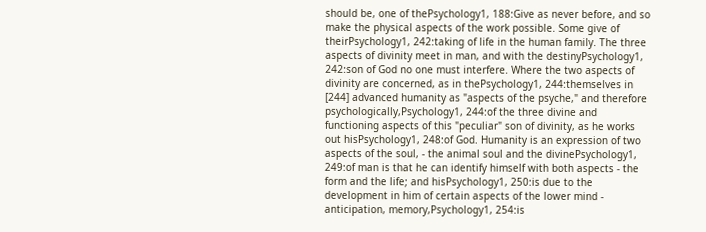should be, one of thePsychology1, 188:Give as never before, and so make the physical aspects of the work possible. Some give of theirPsychology1, 242:taking of life in the human family. The three aspects of divinity meet in man, and with the destinyPsychology1, 242:son of God no one must interfere. Where the two aspects of divinity are concerned, as in thePsychology1, 244:themselves in [244] advanced humanity as "aspects of the psyche," and therefore psychologically,Psychology1, 244:of the three divine and functioning aspects of this "peculiar" son of divinity, as he works out hisPsychology1, 248:of God. Humanity is an expression of two aspects of the soul, - the animal soul and the divinePsychology1, 249:of man is that he can identify himself with both aspects - the form and the life; and hisPsychology1, 250:is due to the development in him of certain aspects of the lower mind - anticipation, memory,Psychology1, 254:is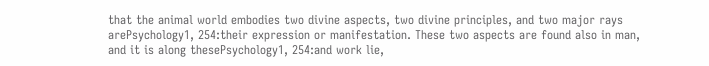that the animal world embodies two divine aspects, two divine principles, and two major rays arePsychology1, 254:their expression or manifestation. These two aspects are found also in man, and it is along thesePsychology1, 254:and work lie,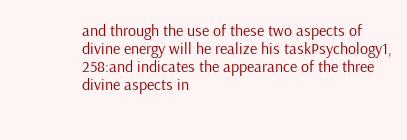and through the use of these two aspects of divine energy will he realize his taskPsychology1, 258:and indicates the appearance of the three divine aspects in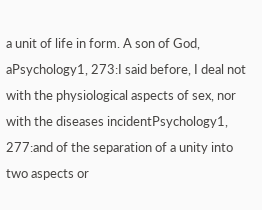a unit of life in form. A son of God, aPsychology1, 273:I said before, I deal not with the physiological aspects of sex, nor with the diseases incidentPsychology1, 277:and of the separation of a unity into two aspects or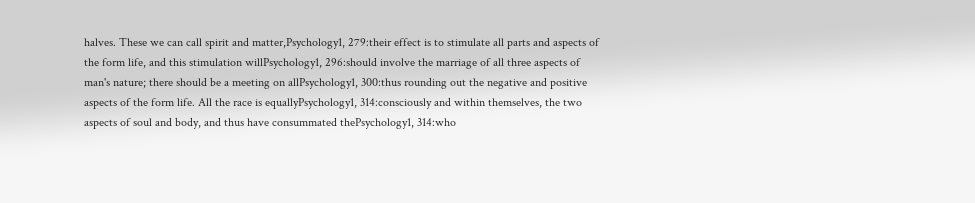halves. These we can call spirit and matter,Psychology1, 279:their effect is to stimulate all parts and aspects of the form life, and this stimulation willPsychology1, 296:should involve the marriage of all three aspects of man's nature; there should be a meeting on allPsychology1, 300:thus rounding out the negative and positive aspects of the form life. All the race is equallyPsychology1, 314:consciously and within themselves, the two aspects of soul and body, and thus have consummated thePsychology1, 314:who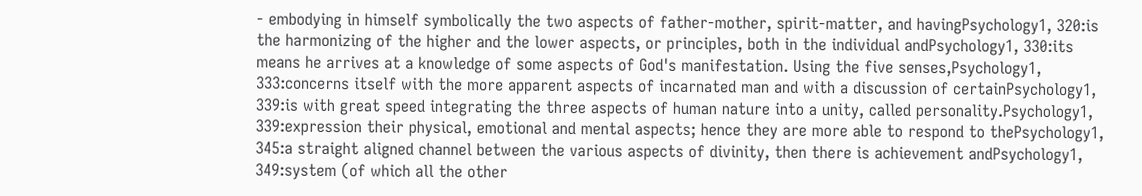- embodying in himself symbolically the two aspects of father-mother, spirit-matter, and havingPsychology1, 320:is the harmonizing of the higher and the lower aspects, or principles, both in the individual andPsychology1, 330:its means he arrives at a knowledge of some aspects of God's manifestation. Using the five senses,Psychology1, 333:concerns itself with the more apparent aspects of incarnated man and with a discussion of certainPsychology1, 339:is with great speed integrating the three aspects of human nature into a unity, called personality.Psychology1, 339:expression their physical, emotional and mental aspects; hence they are more able to respond to thePsychology1, 345:a straight aligned channel between the various aspects of divinity, then there is achievement andPsychology1, 349:system (of which all the other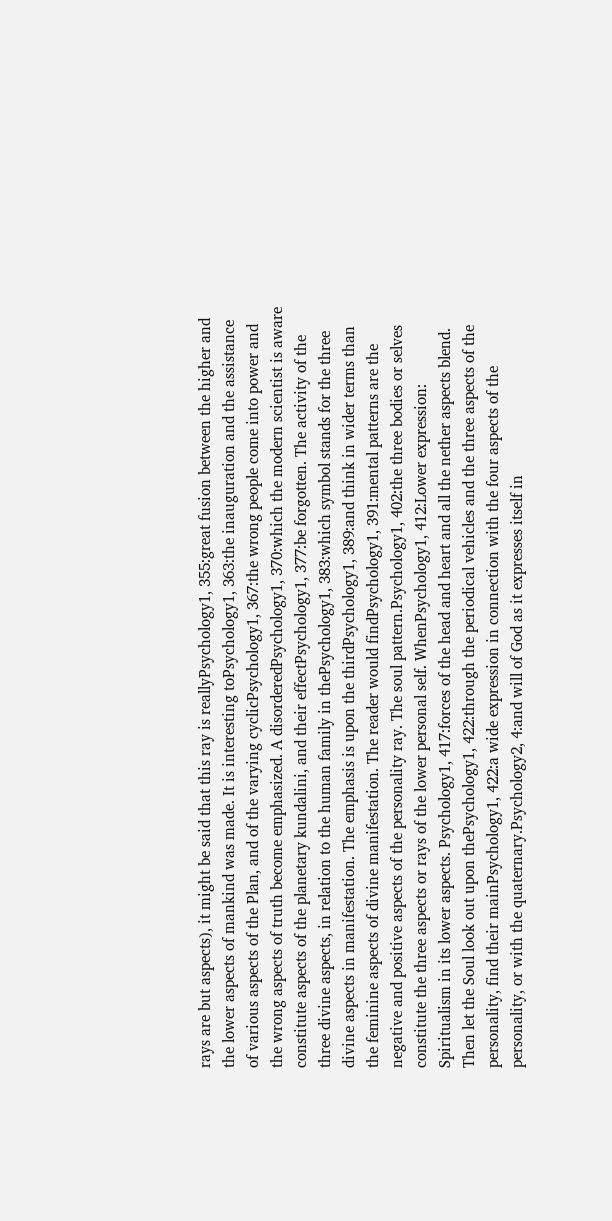rays are but aspects), it might be said that this ray is reallyPsychology1, 355:great fusion between the higher and the lower aspects of mankind was made. It is interesting toPsychology1, 363:the inauguration and the assistance of various aspects of the Plan, and of the varying cyclicPsychology1, 367:the wrong people come into power and the wrong aspects of truth become emphasized. A disorderedPsychology1, 370:which the modern scientist is aware constitute aspects of the planetary kundalini, and their effectPsychology1, 377:be forgotten. The activity of the three divine aspects, in relation to the human family in thePsychology1, 383:which symbol stands for the three divine aspects in manifestation. The emphasis is upon the thirdPsychology1, 389:and think in wider terms than the feminine aspects of divine manifestation. The reader would findPsychology1, 391:mental patterns are the negative and positive aspects of the personality ray. The soul pattern.Psychology1, 402:the three bodies or selves constitute the three aspects or rays of the lower personal self. WhenPsychology1, 412:Lower expression: Spiritualism in its lower aspects. Psychology1, 417:forces of the head and heart and all the nether aspects blend. Then let the Soul look out upon thePsychology1, 422:through the periodical vehicles and the three aspects of the personality, find their mainPsychology1, 422:a wide expression in connection with the four aspects of the personality, or with the quaternary.Psychology2, 4:and will of God as it expresses itself in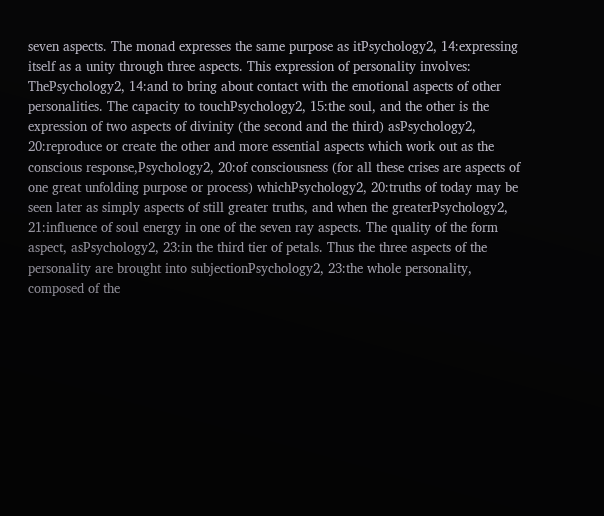seven aspects. The monad expresses the same purpose as itPsychology2, 14:expressing itself as a unity through three aspects. This expression of personality involves: ThePsychology2, 14:and to bring about contact with the emotional aspects of other personalities. The capacity to touchPsychology2, 15:the soul, and the other is the expression of two aspects of divinity (the second and the third) asPsychology2, 20:reproduce or create the other and more essential aspects which work out as the conscious response,Psychology2, 20:of consciousness (for all these crises are aspects of one great unfolding purpose or process) whichPsychology2, 20:truths of today may be seen later as simply aspects of still greater truths, and when the greaterPsychology2, 21:influence of soul energy in one of the seven ray aspects. The quality of the form aspect, asPsychology2, 23:in the third tier of petals. Thus the three aspects of the personality are brought into subjectionPsychology2, 23:the whole personality, composed of the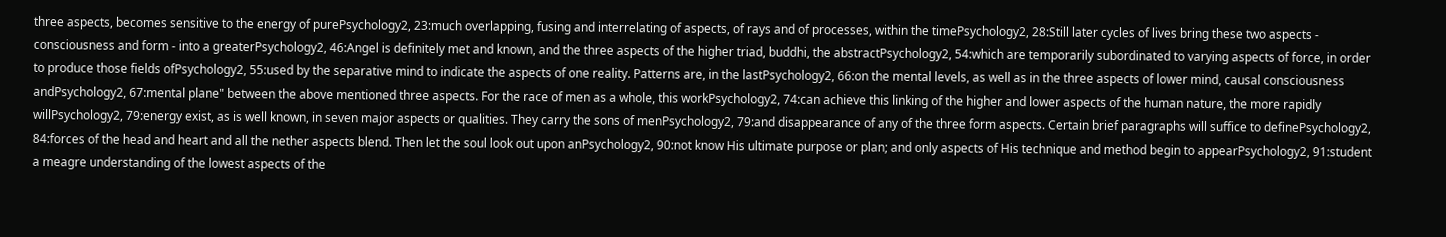three aspects, becomes sensitive to the energy of purePsychology2, 23:much overlapping, fusing and interrelating of aspects, of rays and of processes, within the timePsychology2, 28:Still later cycles of lives bring these two aspects - consciousness and form - into a greaterPsychology2, 46:Angel is definitely met and known, and the three aspects of the higher triad, buddhi, the abstractPsychology2, 54:which are temporarily subordinated to varying aspects of force, in order to produce those fields ofPsychology2, 55:used by the separative mind to indicate the aspects of one reality. Patterns are, in the lastPsychology2, 66:on the mental levels, as well as in the three aspects of lower mind, causal consciousness andPsychology2, 67:mental plane" between the above mentioned three aspects. For the race of men as a whole, this workPsychology2, 74:can achieve this linking of the higher and lower aspects of the human nature, the more rapidly willPsychology2, 79:energy exist, as is well known, in seven major aspects or qualities. They carry the sons of menPsychology2, 79:and disappearance of any of the three form aspects. Certain brief paragraphs will suffice to definePsychology2, 84:forces of the head and heart and all the nether aspects blend. Then let the soul look out upon anPsychology2, 90:not know His ultimate purpose or plan; and only aspects of His technique and method begin to appearPsychology2, 91:student a meagre understanding of the lowest aspects of the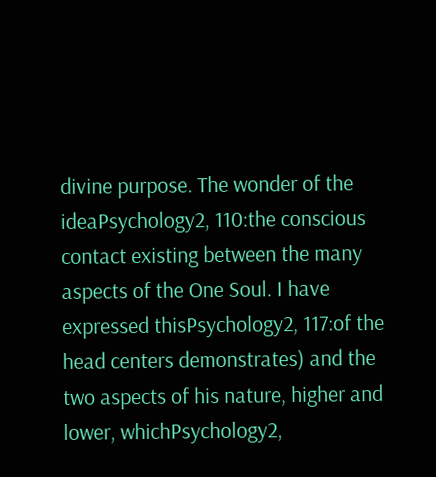divine purpose. The wonder of the ideaPsychology2, 110:the conscious contact existing between the many aspects of the One Soul. I have expressed thisPsychology2, 117:of the head centers demonstrates) and the two aspects of his nature, higher and lower, whichPsychology2,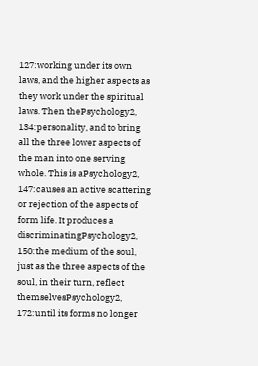127:working under its own laws, and the higher aspects as they work under the spiritual laws. Then thePsychology2, 134:personality, and to bring all the three lower aspects of the man into one serving whole. This is aPsychology2, 147:causes an active scattering or rejection of the aspects of form life. It produces a discriminatingPsychology2, 150:the medium of the soul, just as the three aspects of the soul, in their turn, reflect themselvesPsychology2, 172:until its forms no longer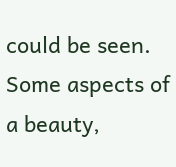could be seen. Some aspects of a beauty,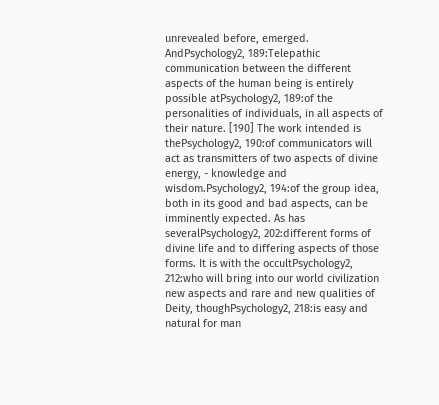unrevealed before, emerged. AndPsychology2, 189:Telepathic communication between the different aspects of the human being is entirely possible atPsychology2, 189:of the personalities of individuals, in all aspects of their nature. [190] The work intended is thePsychology2, 190:of communicators will act as transmitters of two aspects of divine energy, - knowledge and wisdom.Psychology2, 194:of the group idea, both in its good and bad aspects, can be imminently expected. As has severalPsychology2, 202:different forms of divine life and to differing aspects of those forms. It is with the occultPsychology2, 212:who will bring into our world civilization new aspects and rare and new qualities of Deity, thoughPsychology2, 218:is easy and natural for man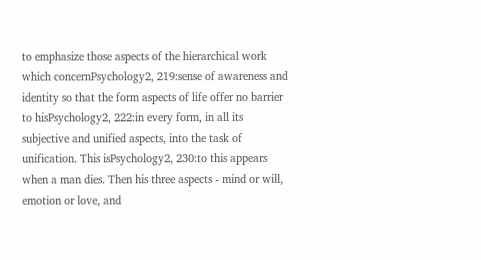to emphasize those aspects of the hierarchical work which concernPsychology2, 219:sense of awareness and identity so that the form aspects of life offer no barrier to hisPsychology2, 222:in every form, in all its subjective and unified aspects, into the task of unification. This isPsychology2, 230:to this appears when a man dies. Then his three aspects - mind or will, emotion or love, and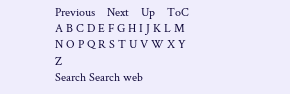Previous    Next    Up    ToC    A B C D E F G H I J K L M N O P Q R S T U V W X Y Z
Search Search web